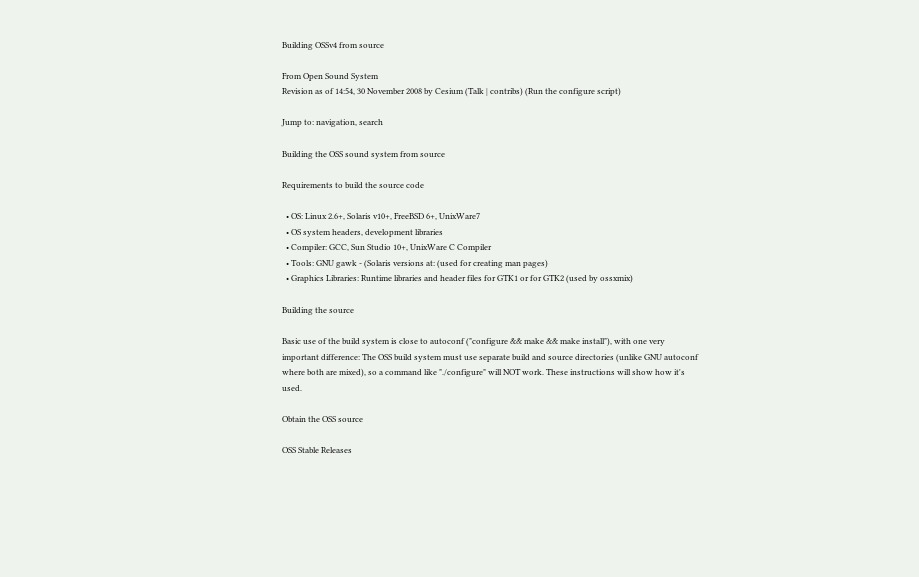Building OSSv4 from source

From Open Sound System
Revision as of 14:54, 30 November 2008 by Cesium (Talk | contribs) (Run the configure script)

Jump to: navigation, search

Building the OSS sound system from source

Requirements to build the source code

  • OS: Linux 2.6+, Solaris v10+, FreeBSD 6+, UnixWare7
  • OS system headers, development libraries
  • Compiler: GCC, Sun Studio 10+, UnixWare C Compiler
  • Tools: GNU gawk - (Solaris versions at: (used for creating man pages)
  • Graphics Libraries: Runtime libraries and header files for GTK1 or for GTK2 (used by ossxmix)

Building the source

Basic use of the build system is close to autoconf ("configure && make && make install"), with one very important difference: The OSS build system must use separate build and source directories (unlike GNU autoconf where both are mixed), so a command like "./configure" will NOT work. These instructions will show how it's used.

Obtain the OSS source

OSS Stable Releases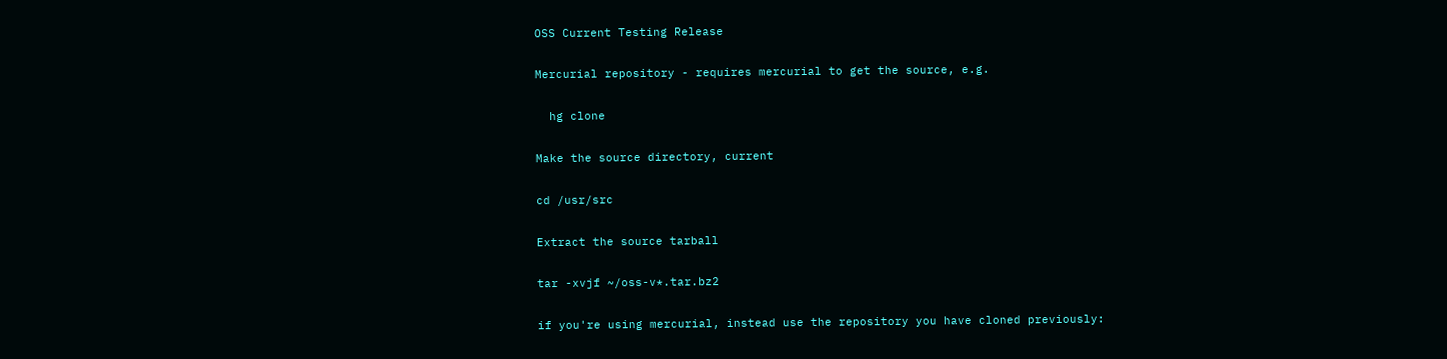OSS Current Testing Release

Mercurial repository - requires mercurial to get the source, e.g.

  hg clone

Make the source directory, current

cd /usr/src

Extract the source tarball

tar -xvjf ~/oss-v*.tar.bz2

if you're using mercurial, instead use the repository you have cloned previously: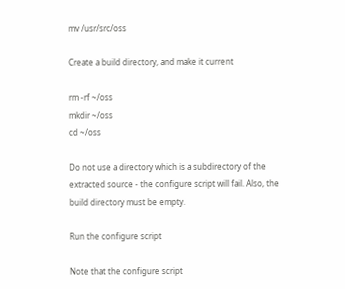mv /usr/src/oss

Create a build directory, and make it current

rm -rf ~/oss
mkdir ~/oss
cd ~/oss

Do not use a directory which is a subdirectory of the extracted source - the configure script will fail. Also, the build directory must be empty.

Run the configure script

Note that the configure script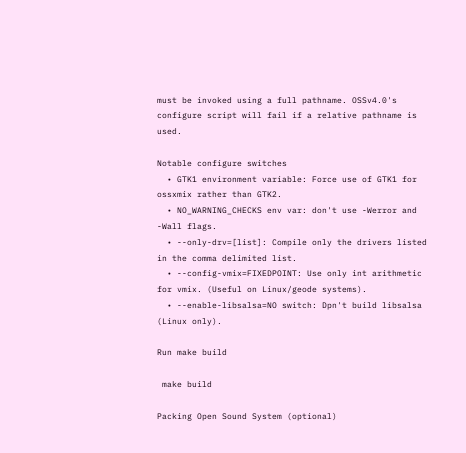must be invoked using a full pathname. OSSv4.0's configure script will fail if a relative pathname is used.

Notable configure switches
  • GTK1 environment variable: Force use of GTK1 for ossxmix rather than GTK2.
  • NO_WARNING_CHECKS env var: don't use -Werror and -Wall flags.
  • --only-drv=[list]: Compile only the drivers listed in the comma delimited list.
  • --config-vmix=FIXEDPOINT: Use only int arithmetic for vmix. (Useful on Linux/geode systems).
  • --enable-libsalsa=NO switch: Dpn't build libsalsa (Linux only).

Run make build

 make build

Packing Open Sound System (optional)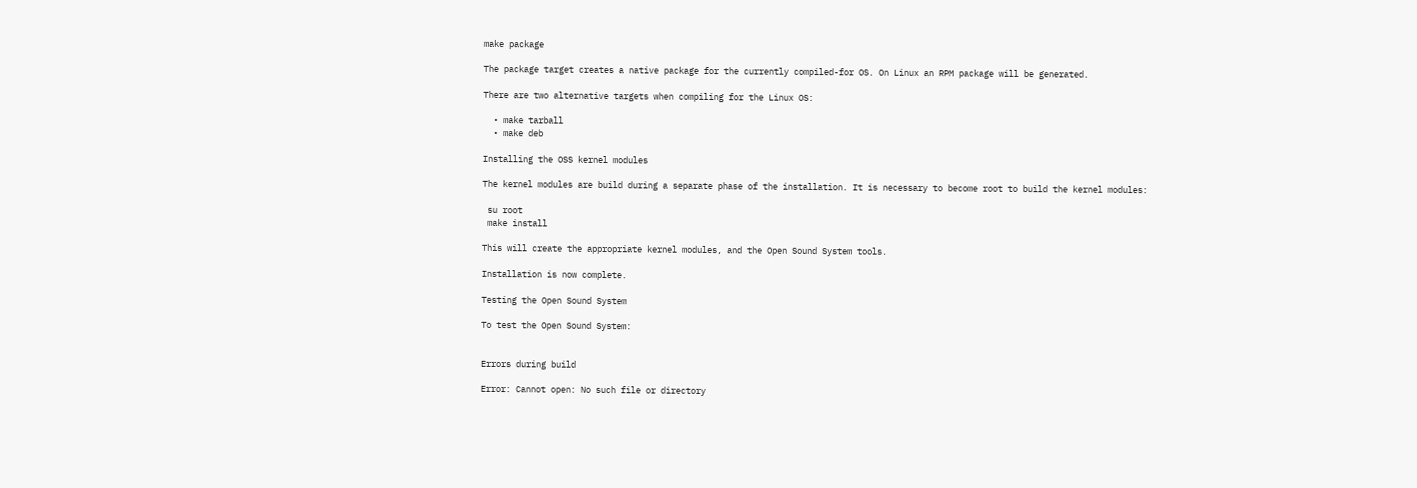make package

The package target creates a native package for the currently compiled-for OS. On Linux an RPM package will be generated.

There are two alternative targets when compiling for the Linux OS:

  • make tarball
  • make deb

Installing the OSS kernel modules

The kernel modules are build during a separate phase of the installation. It is necessary to become root to build the kernel modules:

 su root
 make install

This will create the appropriate kernel modules, and the Open Sound System tools.

Installation is now complete.

Testing the Open Sound System

To test the Open Sound System:


Errors during build

Error: Cannot open: No such file or directory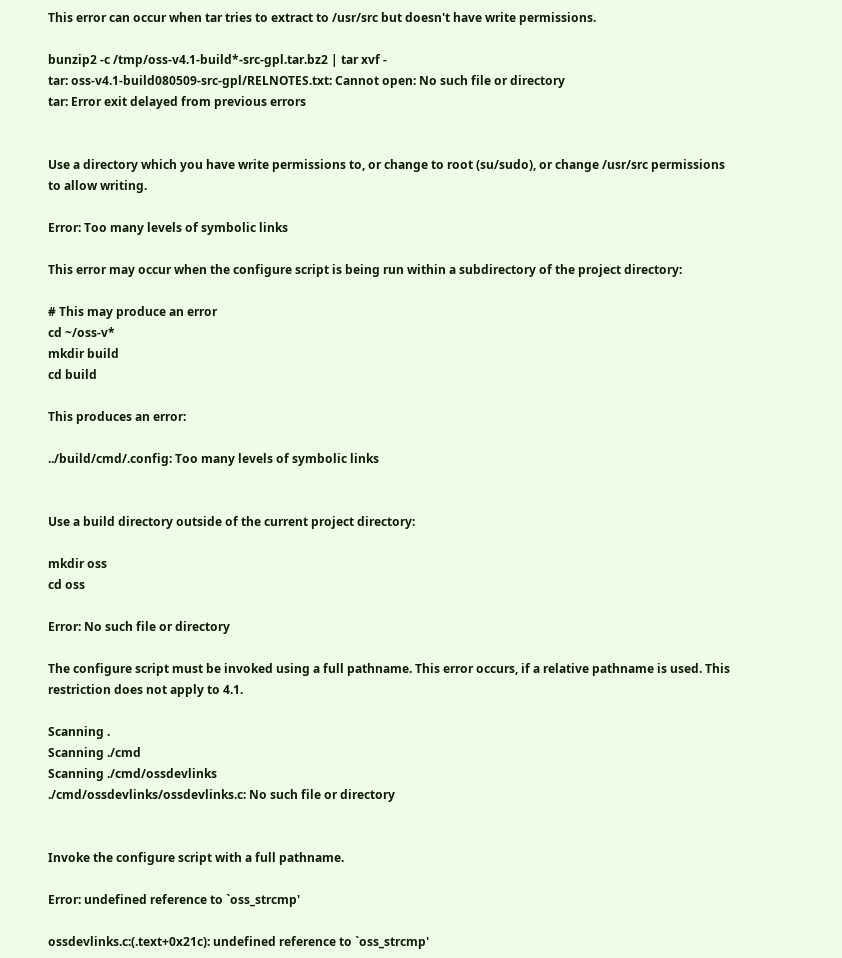This error can occur when tar tries to extract to /usr/src but doesn't have write permissions.

bunzip2 -c /tmp/oss-v4.1-build*-src-gpl.tar.bz2 | tar xvf -
tar: oss-v4.1-build080509-src-gpl/RELNOTES.txt: Cannot open: No such file or directory
tar: Error exit delayed from previous errors


Use a directory which you have write permissions to, or change to root (su/sudo), or change /usr/src permissions to allow writing.

Error: Too many levels of symbolic links

This error may occur when the configure script is being run within a subdirectory of the project directory:

# This may produce an error
cd ~/oss-v*
mkdir build
cd build

This produces an error:

../build/cmd/.config: Too many levels of symbolic links


Use a build directory outside of the current project directory:

mkdir oss
cd oss

Error: No such file or directory

The configure script must be invoked using a full pathname. This error occurs, if a relative pathname is used. This restriction does not apply to 4.1.

Scanning .
Scanning ./cmd
Scanning ./cmd/ossdevlinks
./cmd/ossdevlinks/ossdevlinks.c: No such file or directory


Invoke the configure script with a full pathname.

Error: undefined reference to `oss_strcmp'

ossdevlinks.c:(.text+0x21c): undefined reference to `oss_strcmp'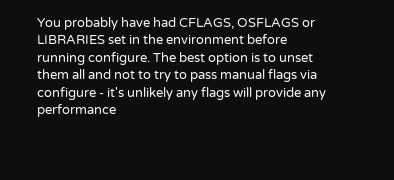You probably have had CFLAGS, OSFLAGS or LIBRARIES set in the environment before running configure. The best option is to unset them all and not to try to pass manual flags via configure - it's unlikely any flags will provide any performance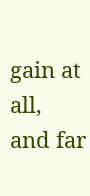gain at all, and far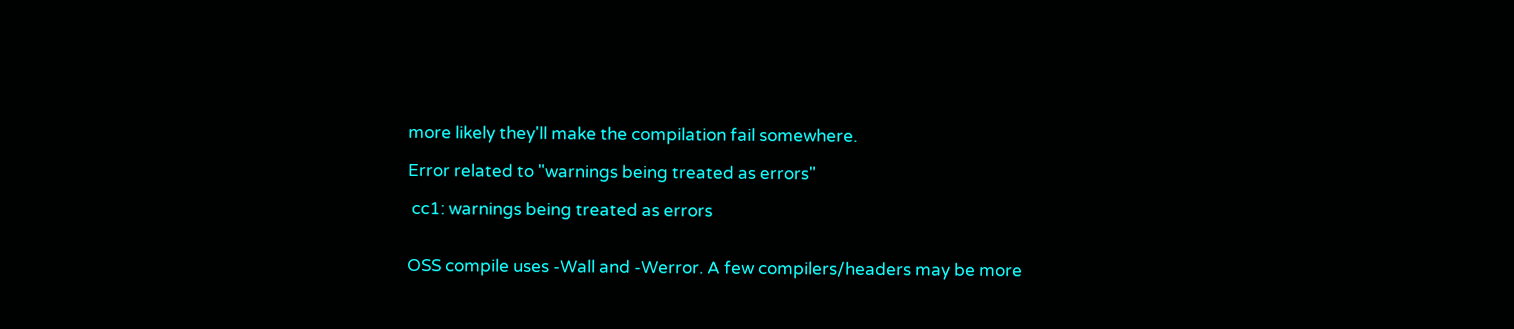more likely they'll make the compilation fail somewhere.

Error related to "warnings being treated as errors"

 cc1: warnings being treated as errors


OSS compile uses -Wall and -Werror. A few compilers/headers may be more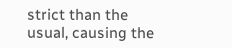strict than the usual, causing the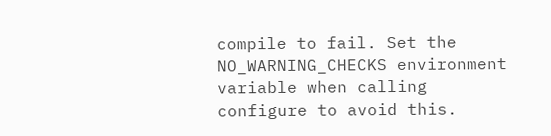compile to fail. Set the NO_WARNING_CHECKS environment variable when calling configure to avoid this.